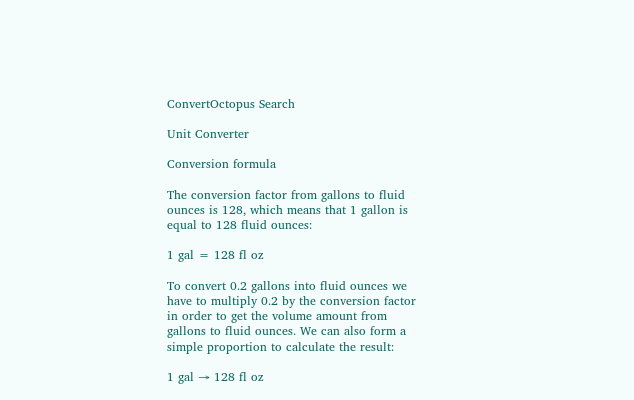ConvertOctopus Search

Unit Converter

Conversion formula

The conversion factor from gallons to fluid ounces is 128, which means that 1 gallon is equal to 128 fluid ounces:

1 gal = 128 fl oz

To convert 0.2 gallons into fluid ounces we have to multiply 0.2 by the conversion factor in order to get the volume amount from gallons to fluid ounces. We can also form a simple proportion to calculate the result:

1 gal → 128 fl oz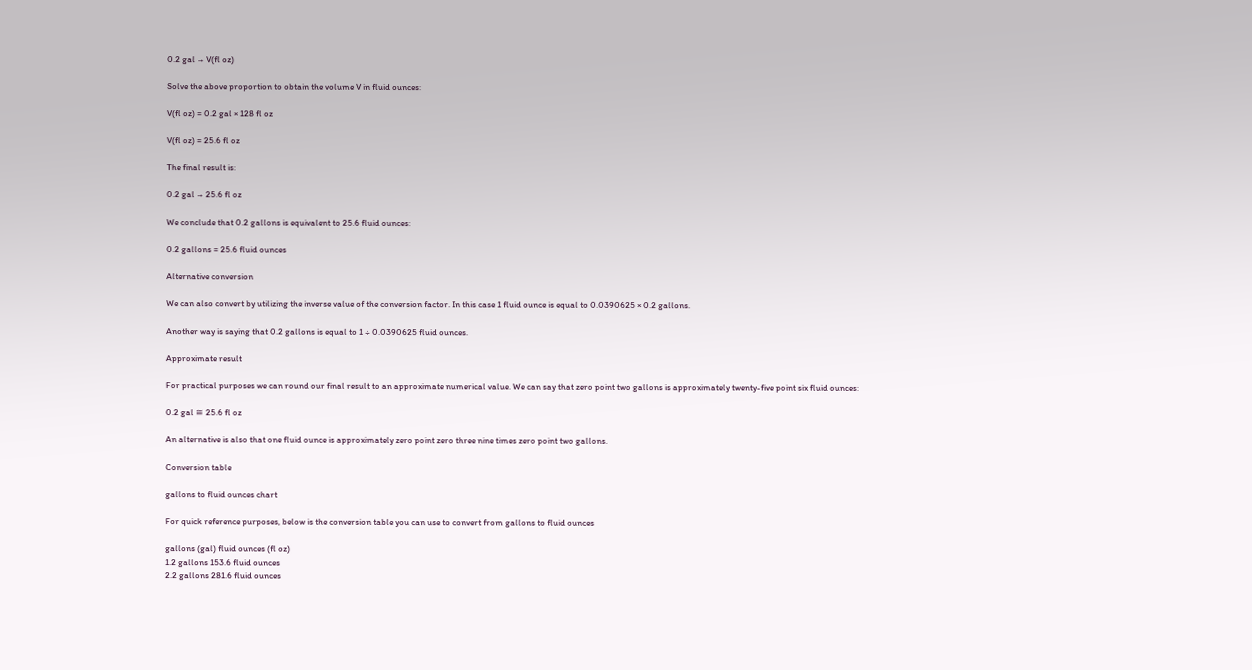0.2 gal → V(fl oz)

Solve the above proportion to obtain the volume V in fluid ounces:

V(fl oz) = 0.2 gal × 128 fl oz

V(fl oz) = 25.6 fl oz

The final result is:

0.2 gal → 25.6 fl oz

We conclude that 0.2 gallons is equivalent to 25.6 fluid ounces:

0.2 gallons = 25.6 fluid ounces

Alternative conversion

We can also convert by utilizing the inverse value of the conversion factor. In this case 1 fluid ounce is equal to 0.0390625 × 0.2 gallons.

Another way is saying that 0.2 gallons is equal to 1 ÷ 0.0390625 fluid ounces.

Approximate result

For practical purposes we can round our final result to an approximate numerical value. We can say that zero point two gallons is approximately twenty-five point six fluid ounces:

0.2 gal ≅ 25.6 fl oz

An alternative is also that one fluid ounce is approximately zero point zero three nine times zero point two gallons.

Conversion table

gallons to fluid ounces chart

For quick reference purposes, below is the conversion table you can use to convert from gallons to fluid ounces

gallons (gal) fluid ounces (fl oz)
1.2 gallons 153.6 fluid ounces
2.2 gallons 281.6 fluid ounces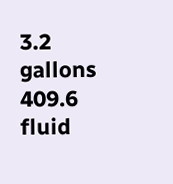3.2 gallons 409.6 fluid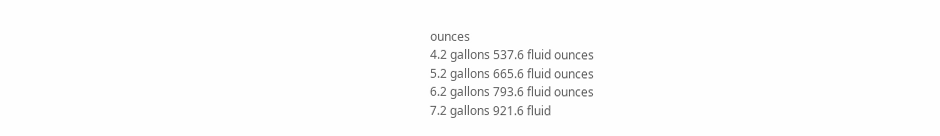ounces
4.2 gallons 537.6 fluid ounces
5.2 gallons 665.6 fluid ounces
6.2 gallons 793.6 fluid ounces
7.2 gallons 921.6 fluid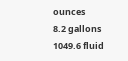ounces
8.2 gallons 1049.6 fluid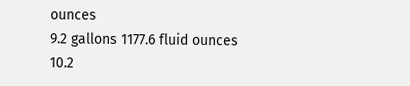ounces
9.2 gallons 1177.6 fluid ounces
10.2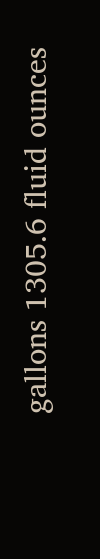gallons 1305.6 fluid ounces